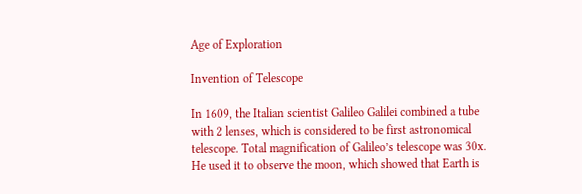Age of Exploration

Invention of Telescope

In 1609, the Italian scientist Galileo Galilei combined a tube with 2 lenses, which is considered to be first astronomical telescope. Total magnification of Galileo’s telescope was 30x. He used it to observe the moon, which showed that Earth is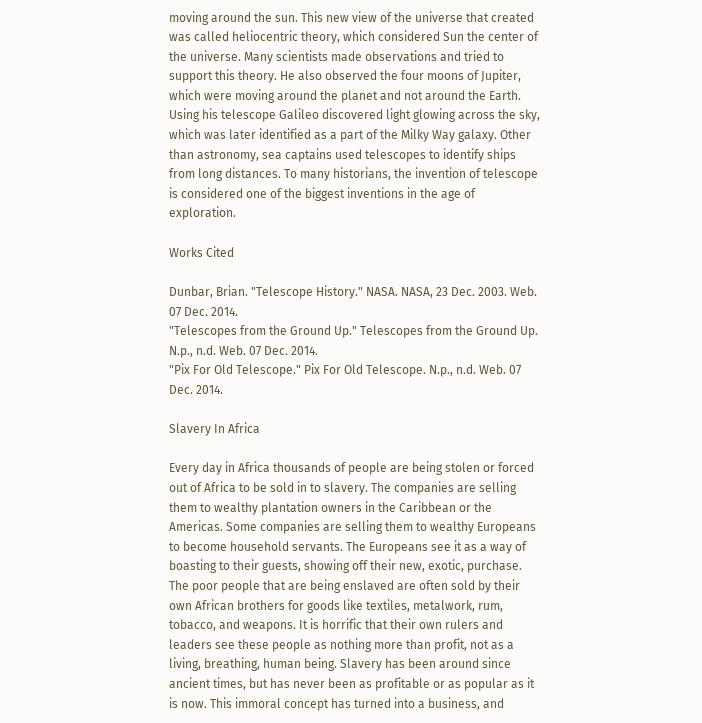moving around the sun. This new view of the universe that created was called heliocentric theory, which considered Sun the center of the universe. Many scientists made observations and tried to support this theory. He also observed the four moons of Jupiter, which were moving around the planet and not around the Earth. Using his telescope Galileo discovered light glowing across the sky, which was later identified as a part of the Milky Way galaxy. Other than astronomy, sea captains used telescopes to identify ships from long distances. To many historians, the invention of telescope is considered one of the biggest inventions in the age of exploration.

Works Cited

Dunbar, Brian. "Telescope History." NASA. NASA, 23 Dec. 2003. Web. 07 Dec. 2014.
"Telescopes from the Ground Up." Telescopes from the Ground Up. N.p., n.d. Web. 07 Dec. 2014.
"Pix For Old Telescope." Pix For Old Telescope. N.p., n.d. Web. 07 Dec. 2014.

Slavery In Africa

Every day in Africa thousands of people are being stolen or forced out of Africa to be sold in to slavery. The companies are selling them to wealthy plantation owners in the Caribbean or the Americas. Some companies are selling them to wealthy Europeans to become household servants. The Europeans see it as a way of boasting to their guests, showing off their new, exotic, purchase. The poor people that are being enslaved are often sold by their own African brothers for goods like textiles, metalwork, rum, tobacco, and weapons. It is horrific that their own rulers and leaders see these people as nothing more than profit, not as a living, breathing, human being. Slavery has been around since ancient times, but has never been as profitable or as popular as it is now. This immoral concept has turned into a business, and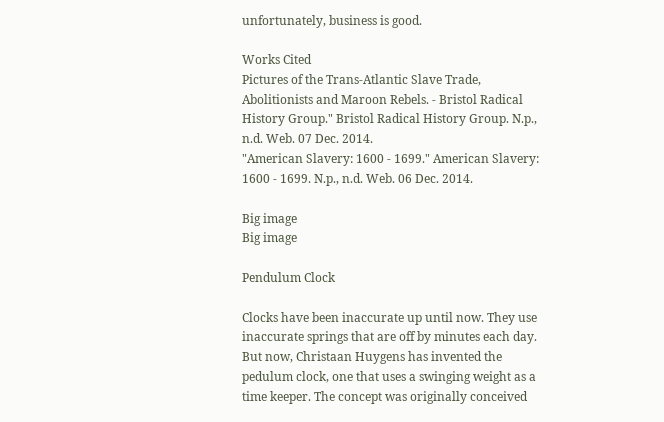unfortunately, business is good.

Works Cited
Pictures of the Trans-Atlantic Slave Trade, Abolitionists and Maroon Rebels. - Bristol Radical History Group." Bristol Radical History Group. N.p., n.d. Web. 07 Dec. 2014.
"American Slavery: 1600 - 1699." American Slavery: 1600 - 1699. N.p., n.d. Web. 06 Dec. 2014.

Big image
Big image

Pendulum Clock

Clocks have been inaccurate up until now. They use inaccurate springs that are off by minutes each day. But now, Christaan Huygens has invented the pedulum clock, one that uses a swinging weight as a time keeper. The concept was originally conceived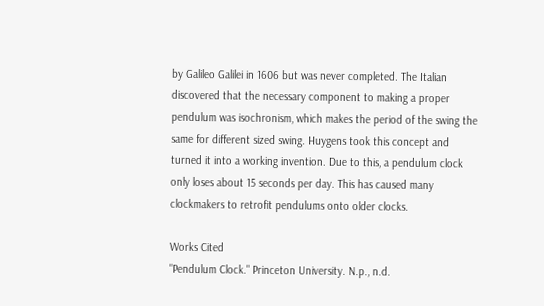by Galileo Galilei in 1606 but was never completed. The Italian discovered that the necessary component to making a proper pendulum was isochronism, which makes the period of the swing the same for different sized swing. Huygens took this concept and turned it into a working invention. Due to this, a pendulum clock only loses about 15 seconds per day. This has caused many clockmakers to retrofit pendulums onto older clocks.

Works Cited
"Pendulum Clock." Princeton University. N.p., n.d.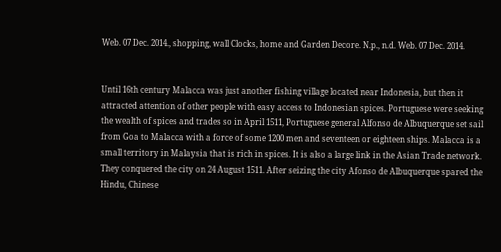Web. 07 Dec. 2014., shopping, wall Clocks, home and Garden Decore. N.p., n.d. Web. 07 Dec. 2014.


Until 16th century Malacca was just another fishing village located near Indonesia, but then it attracted attention of other people with easy access to Indonesian spices. Portuguese were seeking the wealth of spices and trades so in April 1511, Portuguese general Alfonso de Albuquerque set sail from Goa to Malacca with a force of some 1200 men and seventeen or eighteen ships. Malacca is a small territory in Malaysia that is rich in spices. It is also a large link in the Asian Trade network. They conquered the city on 24 August 1511. After seizing the city Afonso de Albuquerque spared the Hindu, Chinese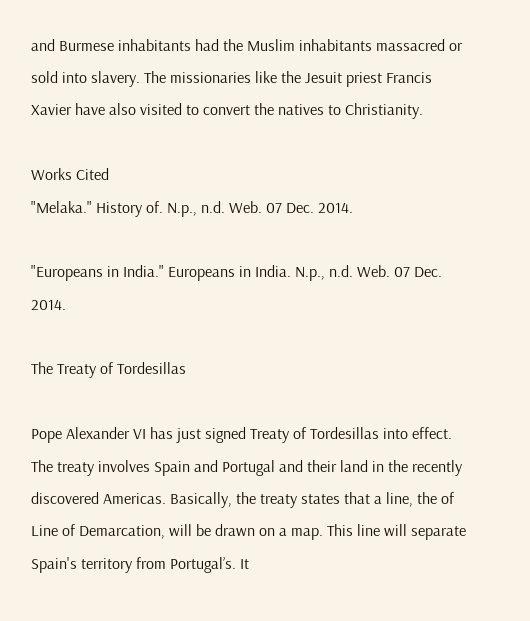and Burmese inhabitants had the Muslim inhabitants massacred or sold into slavery. The missionaries like the Jesuit priest Francis Xavier have also visited to convert the natives to Christianity.

Works Cited
"Melaka." History of. N.p., n.d. Web. 07 Dec. 2014.

"Europeans in India." Europeans in India. N.p., n.d. Web. 07 Dec. 2014.

The Treaty of Tordesillas

Pope Alexander VI has just signed Treaty of Tordesillas into effect. The treaty involves Spain and Portugal and their land in the recently discovered Americas. Basically, the treaty states that a line, the of Line of Demarcation, will be drawn on a map. This line will separate Spain's territory from Portugal’s. It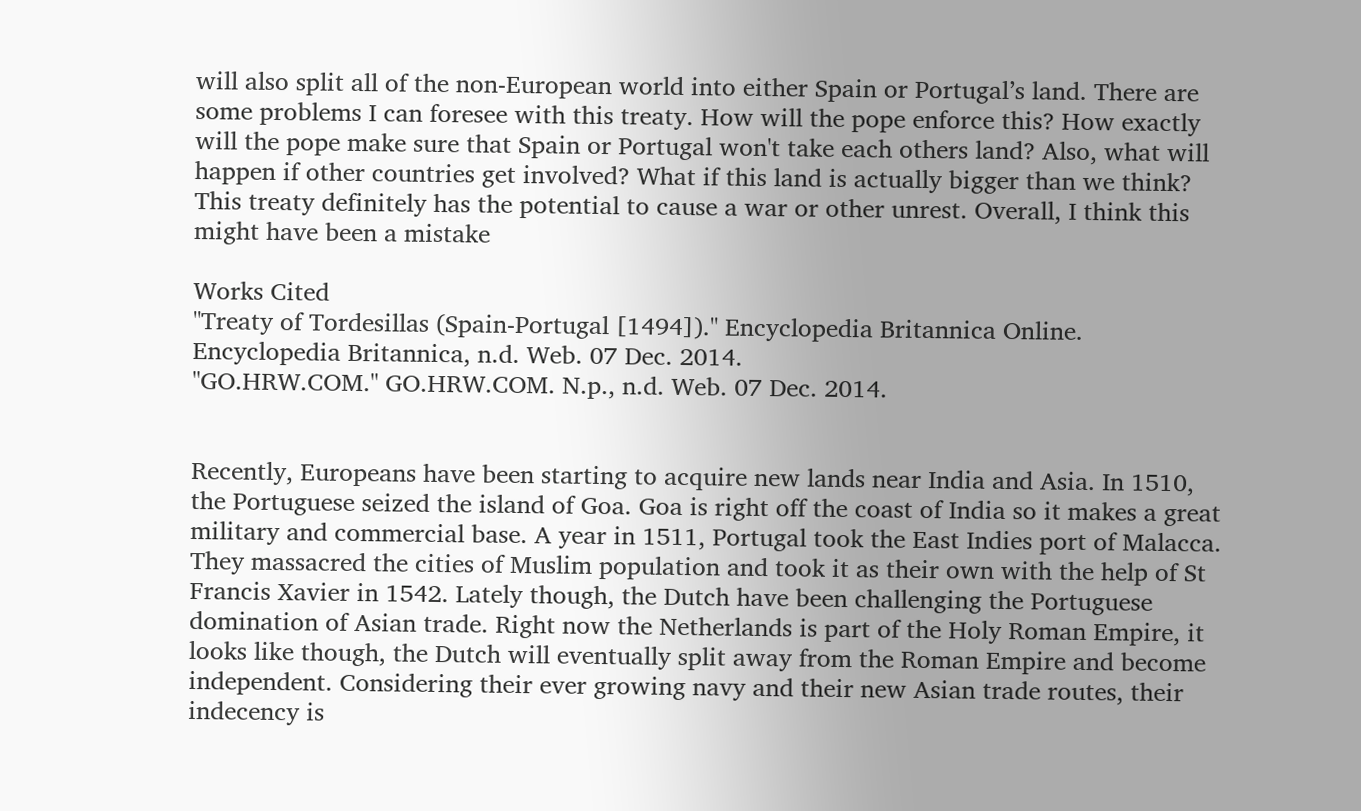will also split all of the non-European world into either Spain or Portugal’s land. There are some problems I can foresee with this treaty. How will the pope enforce this? How exactly will the pope make sure that Spain or Portugal won't take each others land? Also, what will happen if other countries get involved? What if this land is actually bigger than we think? This treaty definitely has the potential to cause a war or other unrest. Overall, I think this might have been a mistake

Works Cited
"Treaty of Tordesillas (Spain-Portugal [1494])." Encyclopedia Britannica Online. Encyclopedia Britannica, n.d. Web. 07 Dec. 2014.
"GO.HRW.COM." GO.HRW.COM. N.p., n.d. Web. 07 Dec. 2014.


Recently, Europeans have been starting to acquire new lands near India and Asia. In 1510, the Portuguese seized the island of Goa. Goa is right off the coast of India so it makes a great military and commercial base. A year in 1511, Portugal took the East Indies port of Malacca. They massacred the cities of Muslim population and took it as their own with the help of St Francis Xavier in 1542. Lately though, the Dutch have been challenging the Portuguese domination of Asian trade. Right now the Netherlands is part of the Holy Roman Empire, it looks like though, the Dutch will eventually split away from the Roman Empire and become independent. Considering their ever growing navy and their new Asian trade routes, their indecency is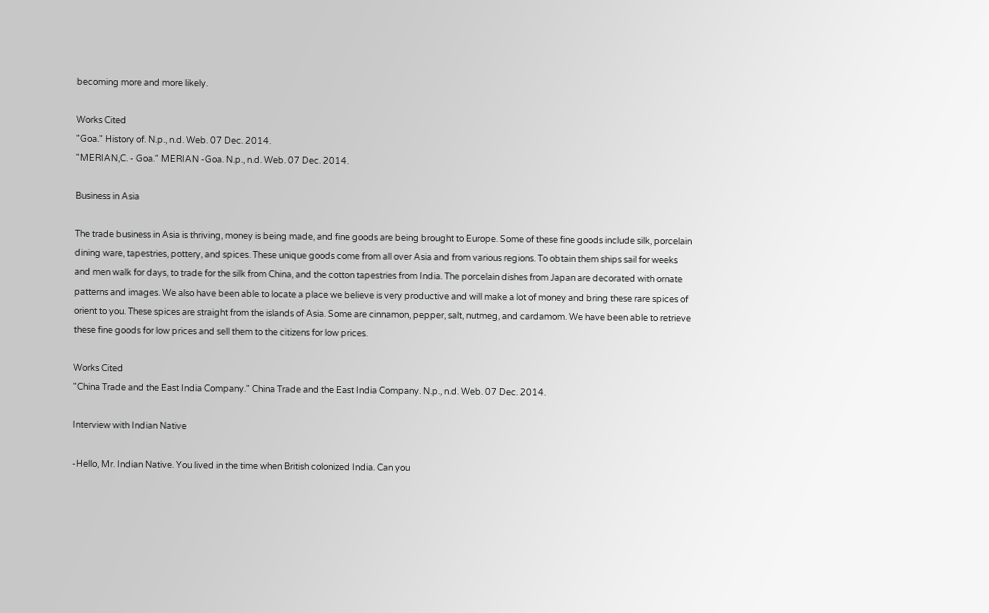becoming more and more likely.

Works Cited
"Goa." History of. N.p., n.d. Web. 07 Dec. 2014.
"MERIAN,C. - Goa." MERIAN -Goa. N.p., n.d. Web. 07 Dec. 2014.

Business in Asia

The trade business in Asia is thriving, money is being made, and fine goods are being brought to Europe. Some of these fine goods include silk, porcelain dining ware, tapestries, pottery, and spices. These unique goods come from all over Asia and from various regions. To obtain them ships sail for weeks and men walk for days, to trade for the silk from China, and the cotton tapestries from India. The porcelain dishes from Japan are decorated with ornate patterns and images. We also have been able to locate a place we believe is very productive and will make a lot of money and bring these rare spices of orient to you. These spices are straight from the islands of Asia. Some are cinnamon, pepper, salt, nutmeg, and cardamom. We have been able to retrieve these fine goods for low prices and sell them to the citizens for low prices.

Works Cited
"China Trade and the East India Company." China Trade and the East India Company. N.p., n.d. Web. 07 Dec. 2014.

Interview with Indian Native

-Hello, Mr. Indian Native. You lived in the time when British colonized India. Can you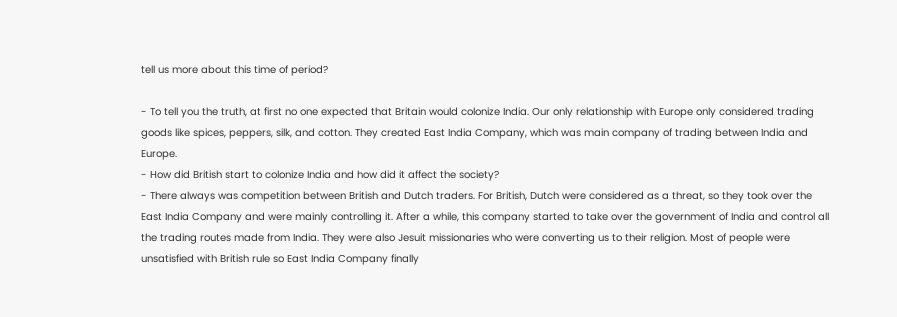tell us more about this time of period?

- To tell you the truth, at first no one expected that Britain would colonize India. Our only relationship with Europe only considered trading goods like spices, peppers, silk, and cotton. They created East India Company, which was main company of trading between India and Europe.
- How did British start to colonize India and how did it affect the society?
- There always was competition between British and Dutch traders. For British, Dutch were considered as a threat, so they took over the East India Company and were mainly controlling it. After a while, this company started to take over the government of India and control all the trading routes made from India. They were also Jesuit missionaries who were converting us to their religion. Most of people were unsatisfied with British rule so East India Company finally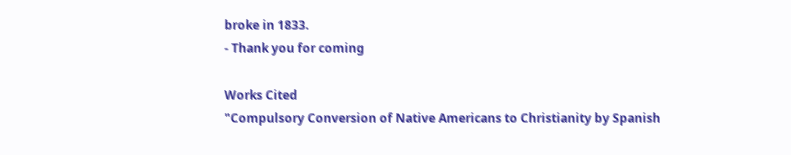broke in 1833.
- Thank you for coming

Works Cited
"Compulsory Conversion of Native Americans to Christianity by Spanish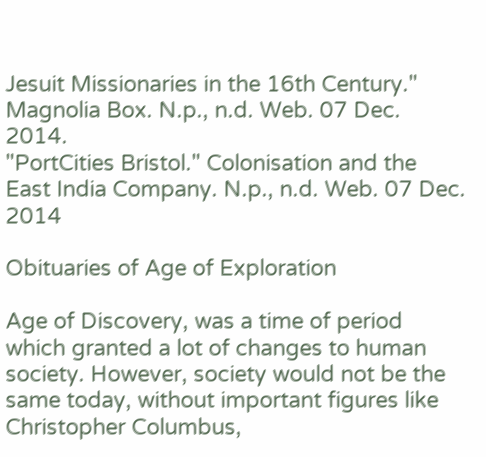Jesuit Missionaries in the 16th Century." Magnolia Box. N.p., n.d. Web. 07 Dec. 2014.
"PortCities Bristol." Colonisation and the East India Company. N.p., n.d. Web. 07 Dec. 2014

Obituaries of Age of Exploration

Age of Discovery, was a time of period which granted a lot of changes to human society. However, society would not be the same today, without important figures like Christopher Columbus,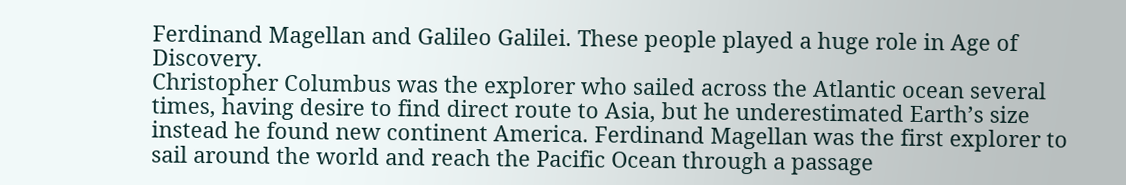Ferdinand Magellan and Galileo Galilei. These people played a huge role in Age of Discovery.
Christopher Columbus was the explorer who sailed across the Atlantic ocean several times, having desire to find direct route to Asia, but he underestimated Earth’s size instead he found new continent America. Ferdinand Magellan was the first explorer to sail around the world and reach the Pacific Ocean through a passage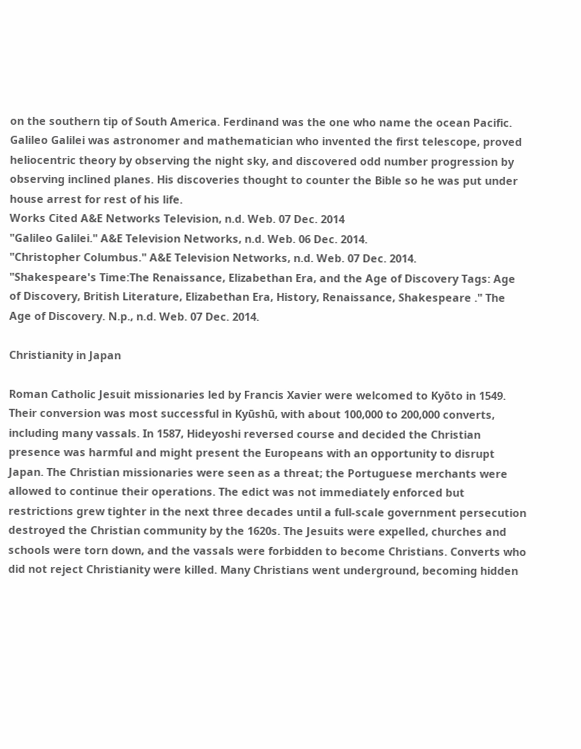on the southern tip of South America. Ferdinand was the one who name the ocean Pacific. Galileo Galilei was astronomer and mathematician who invented the first telescope, proved heliocentric theory by observing the night sky, and discovered odd number progression by observing inclined planes. His discoveries thought to counter the Bible so he was put under house arrest for rest of his life.
Works Cited A&E Networks Television, n.d. Web. 07 Dec. 2014
"Galileo Galilei." A&E Television Networks, n.d. Web. 06 Dec. 2014.
"Christopher Columbus." A&E Television Networks, n.d. Web. 07 Dec. 2014.
"Shakespeare's Time:The Renaissance, Elizabethan Era, and the Age of Discovery Tags: Age of Discovery, British Literature, Elizabethan Era, History, Renaissance, Shakespeare ." The Age of Discovery. N.p., n.d. Web. 07 Dec. 2014.

Christianity in Japan

Roman Catholic Jesuit missionaries led by Francis Xavier were welcomed to Kyōto in 1549. Their conversion was most successful in Kyūshū, with about 100,000 to 200,000 converts, including many vassals. In 1587, Hideyoshi reversed course and decided the Christian presence was harmful and might present the Europeans with an opportunity to disrupt Japan. The Christian missionaries were seen as a threat; the Portuguese merchants were allowed to continue their operations. The edict was not immediately enforced but restrictions grew tighter in the next three decades until a full-scale government persecution destroyed the Christian community by the 1620s. The Jesuits were expelled, churches and schools were torn down, and the vassals were forbidden to become Christians. Converts who did not reject Christianity were killed. Many Christians went underground, becoming hidden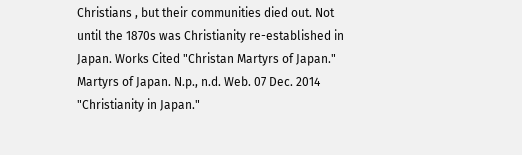Christians , but their communities died out. Not until the 1870s was Christianity re-established in Japan. Works Cited "Christan Martyrs of Japan." Martyrs of Japan. N.p., n.d. Web. 07 Dec. 2014
"Christianity in Japan."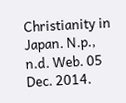Christianity in Japan. N.p., n.d. Web. 05 Dec. 2014.